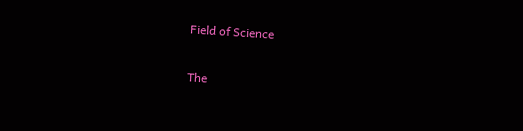Field of Science

The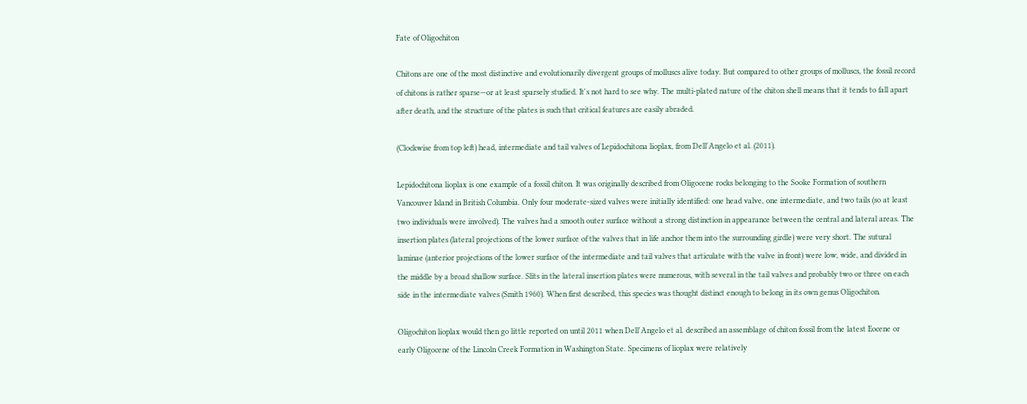Fate of Oligochiton

Chitons are one of the most distinctive and evolutionarily divergent groups of molluscs alive today. But compared to other groups of molluscs, the fossil record of chitons is rather sparse—or at least sparsely studied. It's not hard to see why. The multi-plated nature of the chiton shell means that it tends to fall apart after death, and the structure of the plates is such that critical features are easily abraded.

(Clockwise from top left) head, intermediate and tail valves of Lepidochitona lioplax, from Dell'Angelo et al. (2011).

Lepidochitona lioplax is one example of a fossil chiton. It was originally described from Oligocene rocks belonging to the Sooke Formation of southern Vancouver Island in British Columbia. Only four moderate-sized valves were initially identified: one head valve, one intermediate, and two tails (so at least two individuals were involved). The valves had a smooth outer surface without a strong distinction in appearance between the central and lateral areas. The insertion plates (lateral projections of the lower surface of the valves that in life anchor them into the surrounding girdle) were very short. The sutural laminae (anterior projections of the lower surface of the intermediate and tail valves that articulate with the valve in front) were low, wide, and divided in the middle by a broad shallow surface. Slits in the lateral insertion plates were numerous, with several in the tail valves and probably two or three on each side in the intermediate valves (Smith 1960). When first described, this species was thought distinct enough to belong in its own genus Oligochiton.

Oligochiton lioplax would then go little reported on until 2011 when Dell'Angelo et al. described an assemblage of chiton fossil from the latest Eocene or early Oligocene of the Lincoln Creek Formation in Washington State. Specimens of lioplax were relatively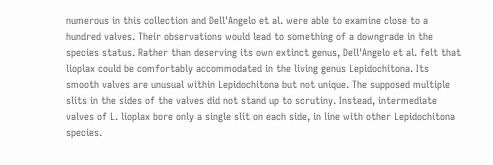numerous in this collection and Dell'Angelo et al. were able to examine close to a hundred valves. Their observations would lead to something of a downgrade in the species status. Rather than deserving its own extinct genus, Dell'Angelo et al. felt that lioplax could be comfortably accommodated in the living genus Lepidochitona. Its smooth valves are unusual within Lepidochitona but not unique. The supposed multiple slits in the sides of the valves did not stand up to scrutiny. Instead, intermediate valves of L. lioplax bore only a single slit on each side, in line with other Lepidochitona species.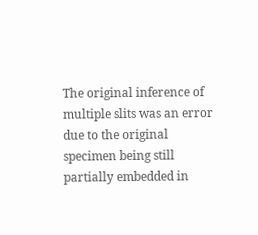The original inference of multiple slits was an error due to the original specimen being still partially embedded in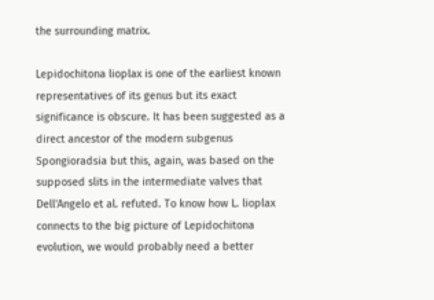the surrounding matrix.

Lepidochitona lioplax is one of the earliest known representatives of its genus but its exact significance is obscure. It has been suggested as a direct ancestor of the modern subgenus Spongioradsia but this, again, was based on the supposed slits in the intermediate valves that Dell'Angelo et al. refuted. To know how L. lioplax connects to the big picture of Lepidochitona evolution, we would probably need a better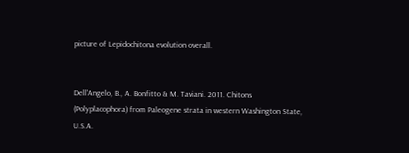picture of Lepidochitona evolution overall.


Dell'Angelo, B., A. Bonfitto & M. Taviani. 2011. Chitons (Polyplacophora) from Paleogene strata in western Washington State, U.S.A.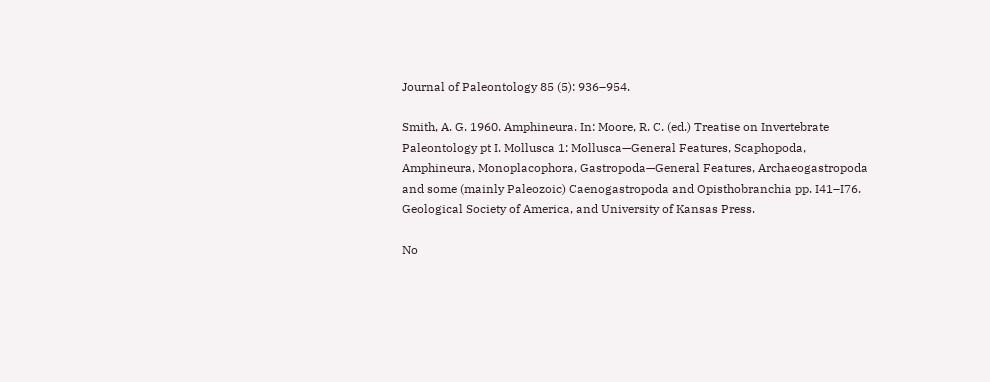Journal of Paleontology 85 (5): 936–954.

Smith, A. G. 1960. Amphineura. In: Moore, R. C. (ed.) Treatise on Invertebrate Paleontology pt I. Mollusca 1: Mollusca—General Features, Scaphopoda, Amphineura, Monoplacophora, Gastropoda—General Features, Archaeogastropoda and some (mainly Paleozoic) Caenogastropoda and Opisthobranchia pp. I41–I76. Geological Society of America, and University of Kansas Press.

No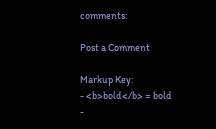comments:

Post a Comment

Markup Key:
- <b>bold</b> = bold
-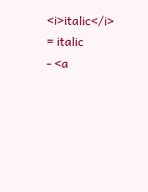<i>italic</i> = italic
- <a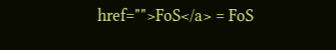href="">FoS</a> = FoS